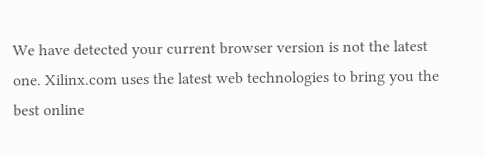We have detected your current browser version is not the latest one. Xilinx.com uses the latest web technologies to bring you the best online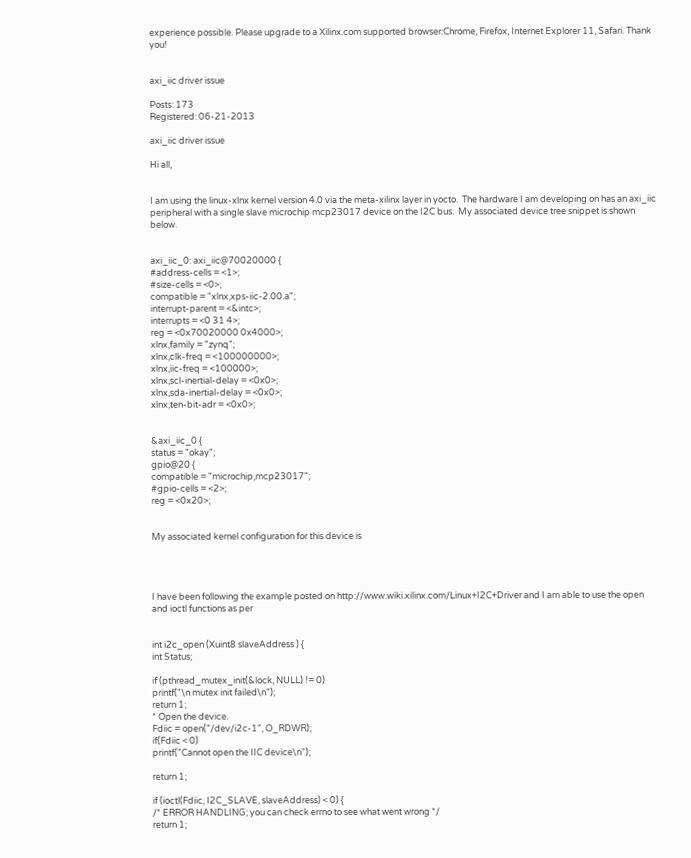experience possible. Please upgrade to a Xilinx.com supported browser:Chrome, Firefox, Internet Explorer 11, Safari. Thank you!


axi_iic driver issue

Posts: 173
Registered: 06-21-2013

axi_iic driver issue

Hi all,


I am using the linux-xlnx kernel version 4.0 via the meta-xilinx layer in yocto.  The hardware I am developing on has an axi_iic peripheral with a single slave microchip mcp23017 device on the I2C bus.  My associated device tree snippet is shown below.


axi_iic_0: axi_iic@70020000 {
#address-cells = <1>;
#size-cells = <0>;
compatible = "xlnx,xps-iic-2.00.a";
interrupt-parent = <&intc>;
interrupts = <0 31 4>;
reg = <0x70020000 0x4000>;
xlnx,family = "zynq";
xlnx,clk-freq = <100000000>;
xlnx,iic-freq = <100000>;
xlnx,scl-inertial-delay = <0x0>;
xlnx,sda-inertial-delay = <0x0>;
xlnx,ten-bit-adr = <0x0>;


&axi_iic_0 {
status = "okay";
gpio@20 {
compatible = "microchip,mcp23017";
#gpio-cells = <2>;
reg = <0x20>;


My associated kernel configuration for this device is




I have been following the example posted on http://www.wiki.xilinx.com/Linux+I2C+Driver and I am able to use the open and ioctl functions as per


int i2c_open (Xuint8 slaveAddress ) {
int Status;

if (pthread_mutex_init(&lock, NULL) != 0)
printf("\n mutex init failed\n");
return 1;
* Open the device.
Fdiic = open("/dev/i2c-1", O_RDWR);
if(Fdiic < 0)
printf("Cannot open the IIC device\n");

return 1;

if (ioctl(Fdiic, I2C_SLAVE, slaveAddress) < 0) {
/* ERROR HANDLING; you can check errno to see what went wrong */
return 1;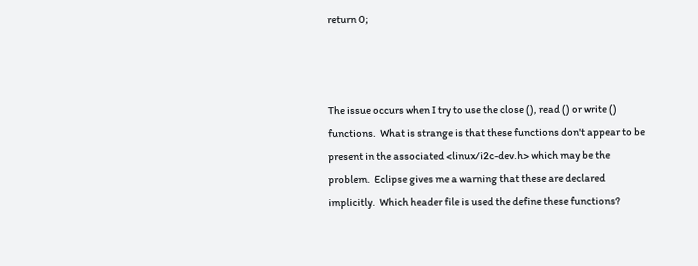return 0;



The issue occurs when I try to use the close (), read () or write () functions.  What is strange is that these functions don't appear to be present in the associated <linux/i2c-dev.h> which may be the problem.  Eclipse gives me a warning that these are declared implicitly.  Which header file is used the define these functions?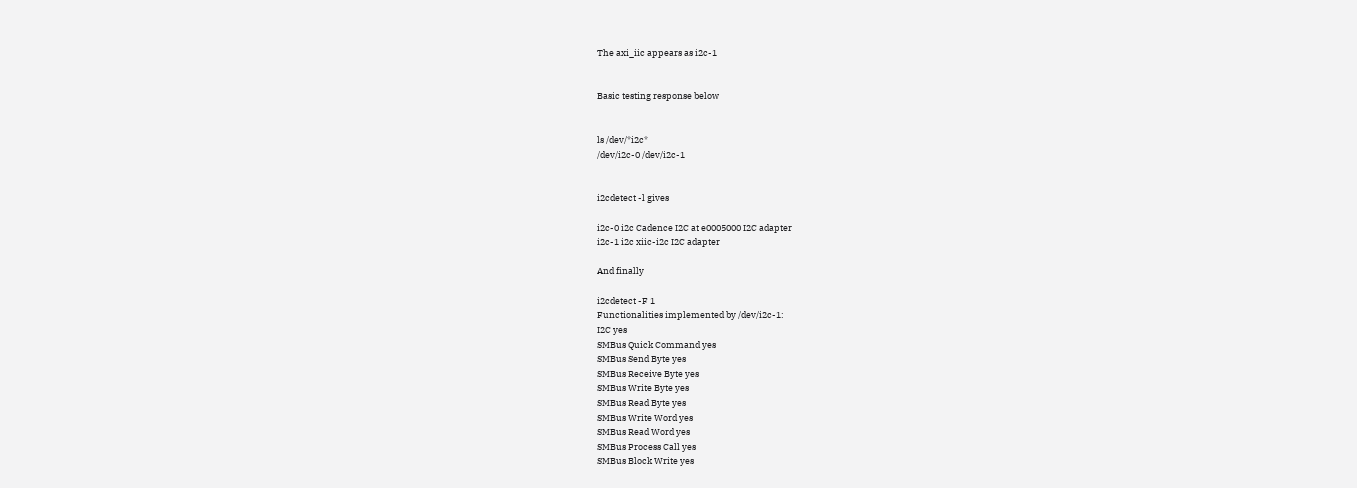The axi_iic appears as i2c-1


Basic testing response below


ls /dev/*i2c*
/dev/i2c-0 /dev/i2c-1


i2cdetect -l gives

i2c-0 i2c Cadence I2C at e0005000 I2C adapter
i2c-1 i2c xiic-i2c I2C adapter

And finally

i2cdetect -F 1
Functionalities implemented by /dev/i2c-1:
I2C yes
SMBus Quick Command yes
SMBus Send Byte yes
SMBus Receive Byte yes
SMBus Write Byte yes
SMBus Read Byte yes
SMBus Write Word yes
SMBus Read Word yes
SMBus Process Call yes
SMBus Block Write yes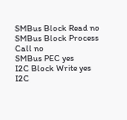SMBus Block Read no
SMBus Block Process Call no
SMBus PEC yes
I2C Block Write yes
I2C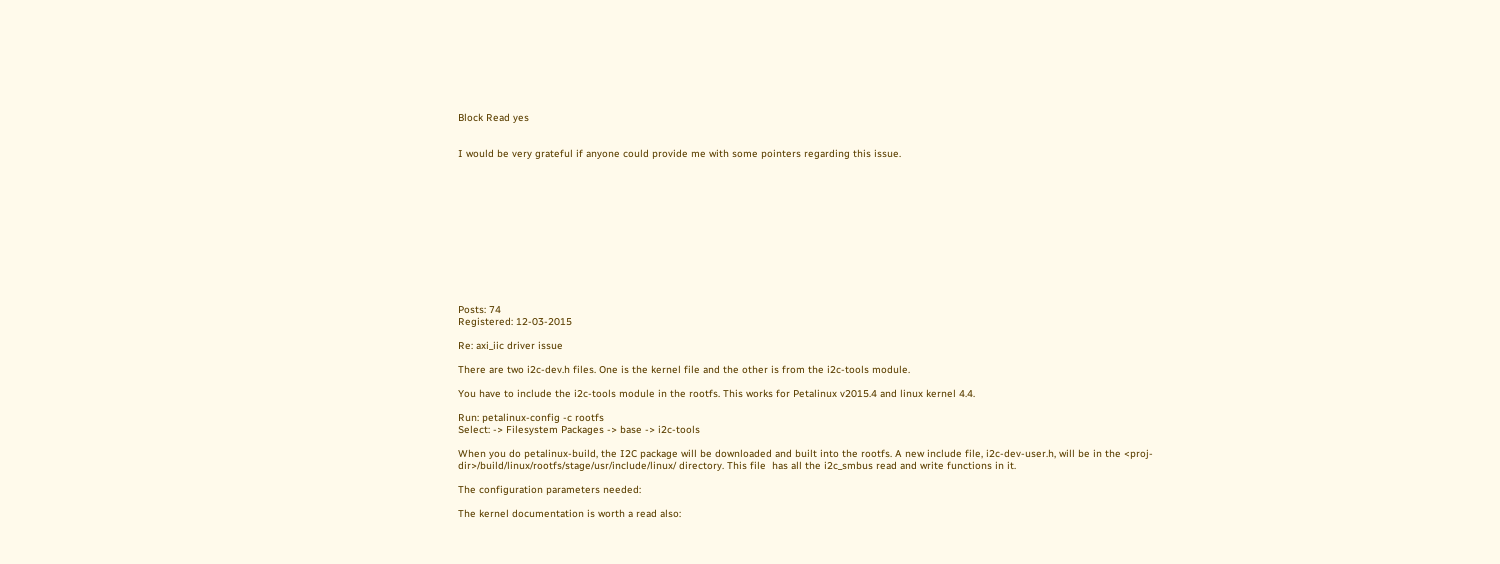Block Read yes


I would be very grateful if anyone could provide me with some pointers regarding this issue.












Posts: 74
Registered: 12-03-2015

Re: axi_iic driver issue

There are two i2c-dev.h files. One is the kernel file and the other is from the i2c-tools module.

You have to include the i2c-tools module in the rootfs. This works for Petalinux v2015.4 and linux kernel 4.4.

Run: petalinux-config -c rootfs
Select: -> Filesystem Packages -> base -> i2c-tools

When you do petalinux-build, the I2C package will be downloaded and built into the rootfs. A new include file, i2c-dev-user.h, will be in the <proj-dir>/build/linux/rootfs/stage/usr/include/linux/ directory. This file  has all the i2c_smbus read and write functions in it.

The configuration parameters needed:

The kernel documentation is worth a read also: